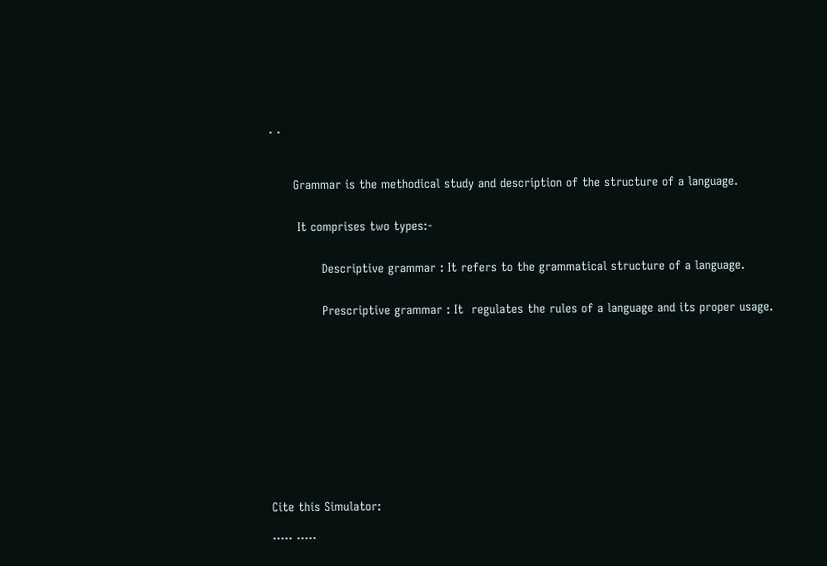. .



      Grammar is the methodical study and description of the structure of a language.


       It comprises two types:-


             Descriptive grammar : It refers to the grammatical structure of a language.


             Prescriptive grammar : It  regulates the rules of a language and its proper usage.













Cite this Simulator:

..... .....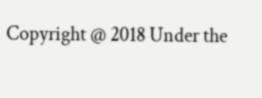Copyright @ 2018 Under the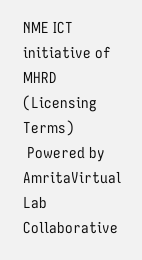NME ICT initiative of MHRD (Licensing Terms)
 Powered by AmritaVirtual Lab Collaborative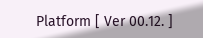Platform [ Ver 00.12. ]